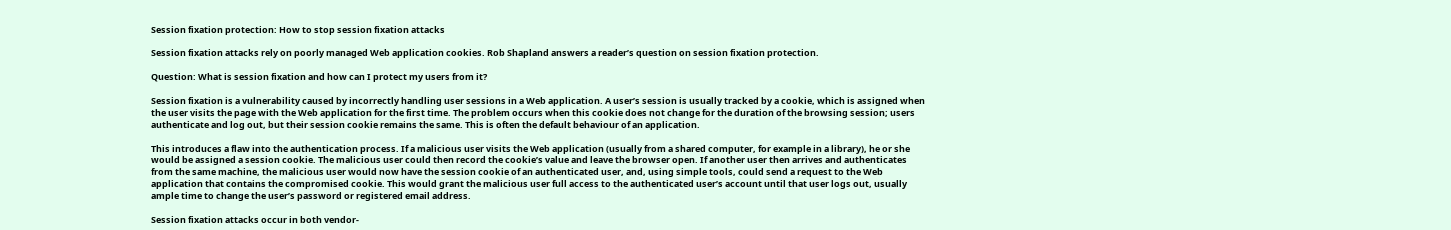Session fixation protection: How to stop session fixation attacks

Session fixation attacks rely on poorly managed Web application cookies. Rob Shapland answers a reader’s question on session fixation protection.

Question: What is session fixation and how can I protect my users from it?

Session fixation is a vulnerability caused by incorrectly handling user sessions in a Web application. A user’s session is usually tracked by a cookie, which is assigned when the user visits the page with the Web application for the first time. The problem occurs when this cookie does not change for the duration of the browsing session; users authenticate and log out, but their session cookie remains the same. This is often the default behaviour of an application.

This introduces a flaw into the authentication process. If a malicious user visits the Web application (usually from a shared computer, for example in a library), he or she would be assigned a session cookie. The malicious user could then record the cookie’s value and leave the browser open. If another user then arrives and authenticates from the same machine, the malicious user would now have the session cookie of an authenticated user, and, using simple tools, could send a request to the Web application that contains the compromised cookie. This would grant the malicious user full access to the authenticated user’s account until that user logs out, usually ample time to change the user’s password or registered email address.

Session fixation attacks occur in both vendor-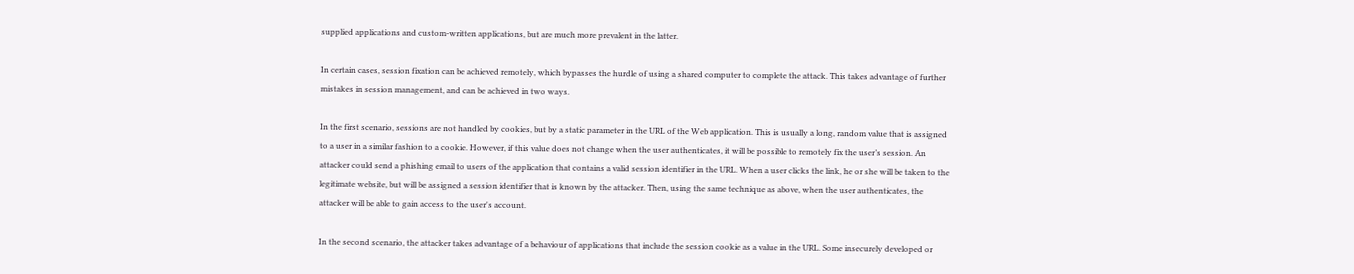supplied applications and custom-written applications, but are much more prevalent in the latter.

In certain cases, session fixation can be achieved remotely, which bypasses the hurdle of using a shared computer to complete the attack. This takes advantage of further mistakes in session management, and can be achieved in two ways.

In the first scenario, sessions are not handled by cookies, but by a static parameter in the URL of the Web application. This is usually a long, random value that is assigned to a user in a similar fashion to a cookie. However, if this value does not change when the user authenticates, it will be possible to remotely fix the user’s session. An attacker could send a phishing email to users of the application that contains a valid session identifier in the URL. When a user clicks the link, he or she will be taken to the legitimate website, but will be assigned a session identifier that is known by the attacker. Then, using the same technique as above, when the user authenticates, the attacker will be able to gain access to the user's account.

In the second scenario, the attacker takes advantage of a behaviour of applications that include the session cookie as a value in the URL. Some insecurely developed or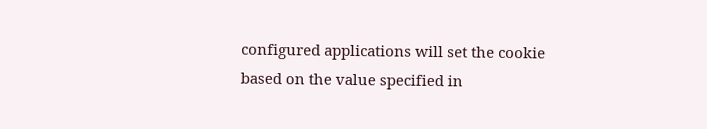configured applications will set the cookie based on the value specified in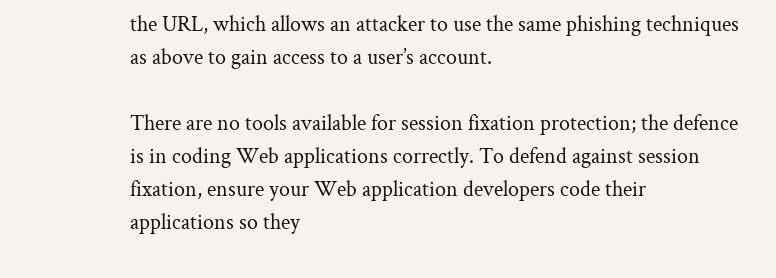the URL, which allows an attacker to use the same phishing techniques as above to gain access to a user’s account.

There are no tools available for session fixation protection; the defence is in coding Web applications correctly. To defend against session fixation, ensure your Web application developers code their applications so they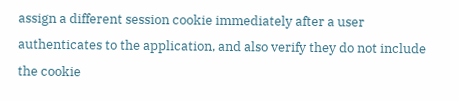assign a different session cookie immediately after a user authenticates to the application, and also verify they do not include the cookie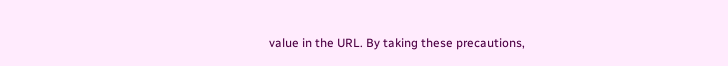value in the URL. By taking these precautions,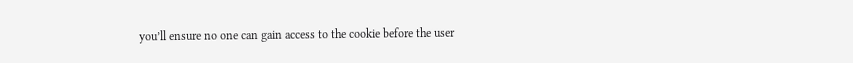you’ll ensure no one can gain access to the cookie before the user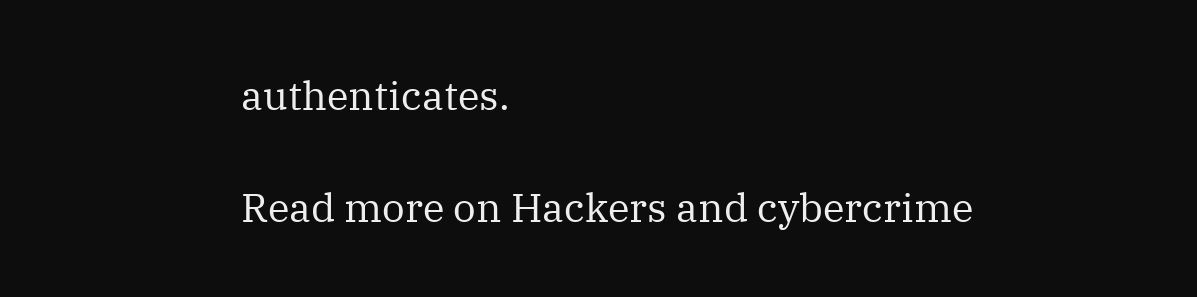authenticates.

Read more on Hackers and cybercrime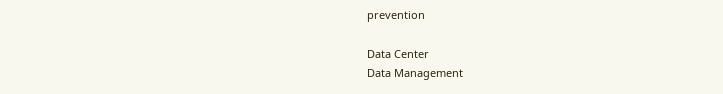prevention

Data Center
Data Management